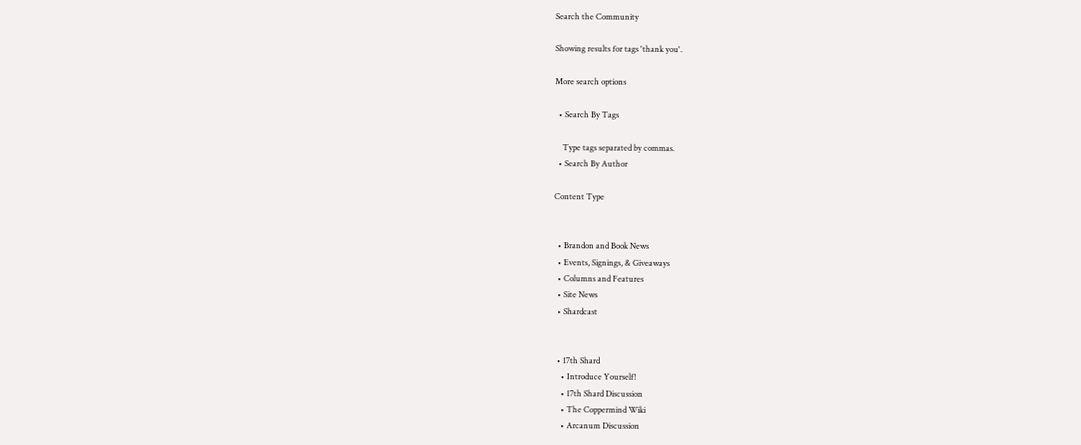Search the Community

Showing results for tags 'thank you'.

More search options

  • Search By Tags

    Type tags separated by commas.
  • Search By Author

Content Type


  • Brandon and Book News
  • Events, Signings, & Giveaways
  • Columns and Features
  • Site News
  • Shardcast


  • 17th Shard
    • Introduce Yourself!
    • 17th Shard Discussion
    • The Coppermind Wiki
    • Arcanum Discussion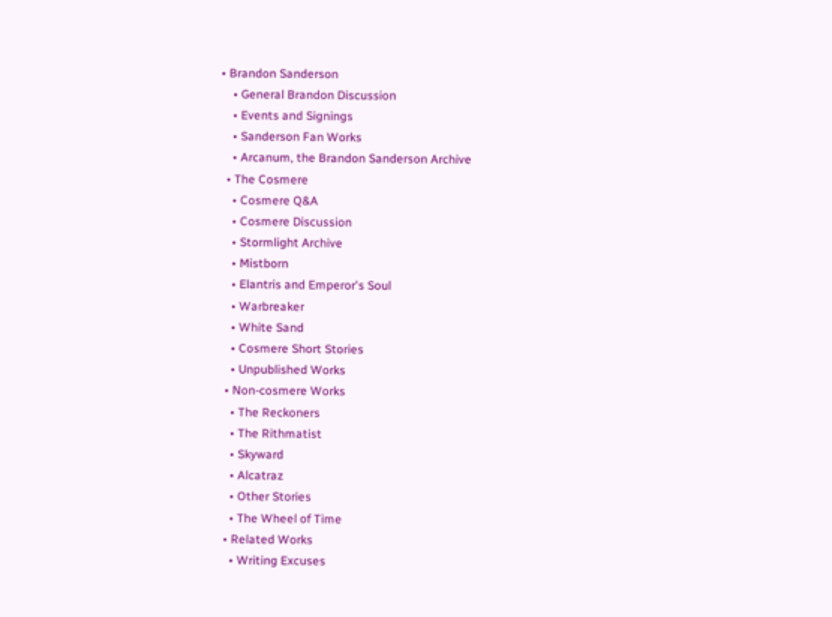• Brandon Sanderson
    • General Brandon Discussion
    • Events and Signings
    • Sanderson Fan Works
    • Arcanum, the Brandon Sanderson Archive
  • The Cosmere
    • Cosmere Q&A
    • Cosmere Discussion
    • Stormlight Archive
    • Mistborn
    • Elantris and Emperor's Soul
    • Warbreaker
    • White Sand
    • Cosmere Short Stories
    • Unpublished Works
  • Non-cosmere Works
    • The Reckoners
    • The Rithmatist
    • Skyward
    • Alcatraz
    • Other Stories
    • The Wheel of Time
  • Related Works
    • Writing Excuses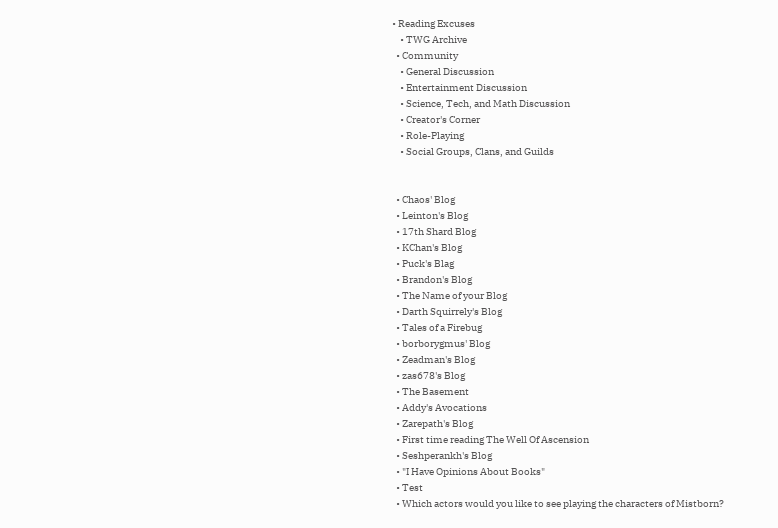• Reading Excuses
    • TWG Archive
  • Community
    • General Discussion
    • Entertainment Discussion
    • Science, Tech, and Math Discussion
    • Creator's Corner
    • Role-Playing
    • Social Groups, Clans, and Guilds


  • Chaos' Blog
  • Leinton's Blog
  • 17th Shard Blog
  • KChan's Blog
  • Puck's Blag
  • Brandon's Blog
  • The Name of your Blog
  • Darth Squirrely's Blog
  • Tales of a Firebug
  • borborygmus' Blog
  • Zeadman's Blog
  • zas678's Blog
  • The Basement
  • Addy's Avocations
  • Zarepath's Blog
  • First time reading The Well Of Ascension
  • Seshperankh's Blog
  • "I Have Opinions About Books"
  • Test
  • Which actors would you like to see playing the characters of Mistborn?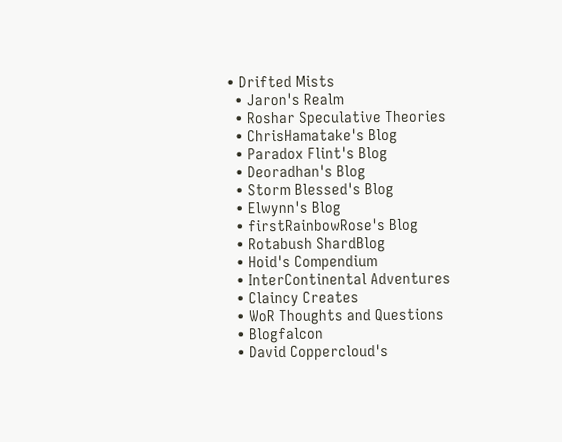• Drifted Mists
  • Jaron's Realm
  • Roshar Speculative Theories
  • ChrisHamatake's Blog
  • Paradox Flint's Blog
  • Deoradhan's Blog
  • Storm Blessed's Blog
  • Elwynn's Blog
  • firstRainbowRose's Blog
  • Rotabush ShardBlog
  • Hoid's Compendium
  • InterContinental Adventures
  • Claincy Creates
  • WoR Thoughts and Questions
  • Blogfalcon
  • David Coppercloud's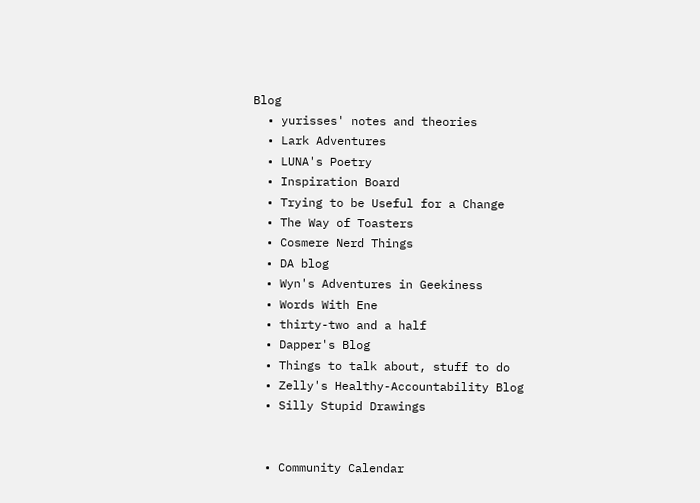Blog
  • yurisses' notes and theories
  • Lark Adventures
  • LUNA's Poetry
  • Inspiration Board
  • Trying to be Useful for a Change
  • The Way of Toasters
  • Cosmere Nerd Things
  • DA blog
  • Wyn's Adventures in Geekiness
  • Words With Ene
  • thirty-two and a half
  • Dapper's Blog
  • Things to talk about, stuff to do
  • Zelly's Healthy-Accountability Blog
  • Silly Stupid Drawings


  • Community Calendar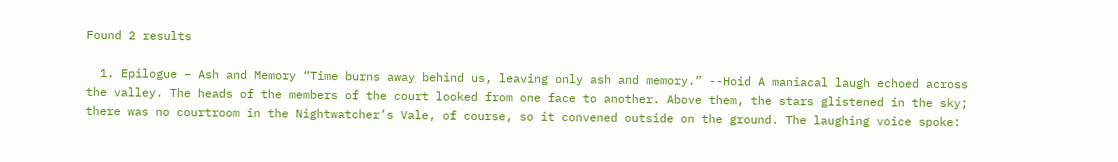Found 2 results

  1. Epilogue – Ash and Memory “Time burns away behind us, leaving only ash and memory.” --Hoid A maniacal laugh echoed across the valley. The heads of the members of the court looked from one face to another. Above them, the stars glistened in the sky; there was no courtroom in the Nightwatcher’s Vale, of course, so it convened outside on the ground. The laughing voice spoke: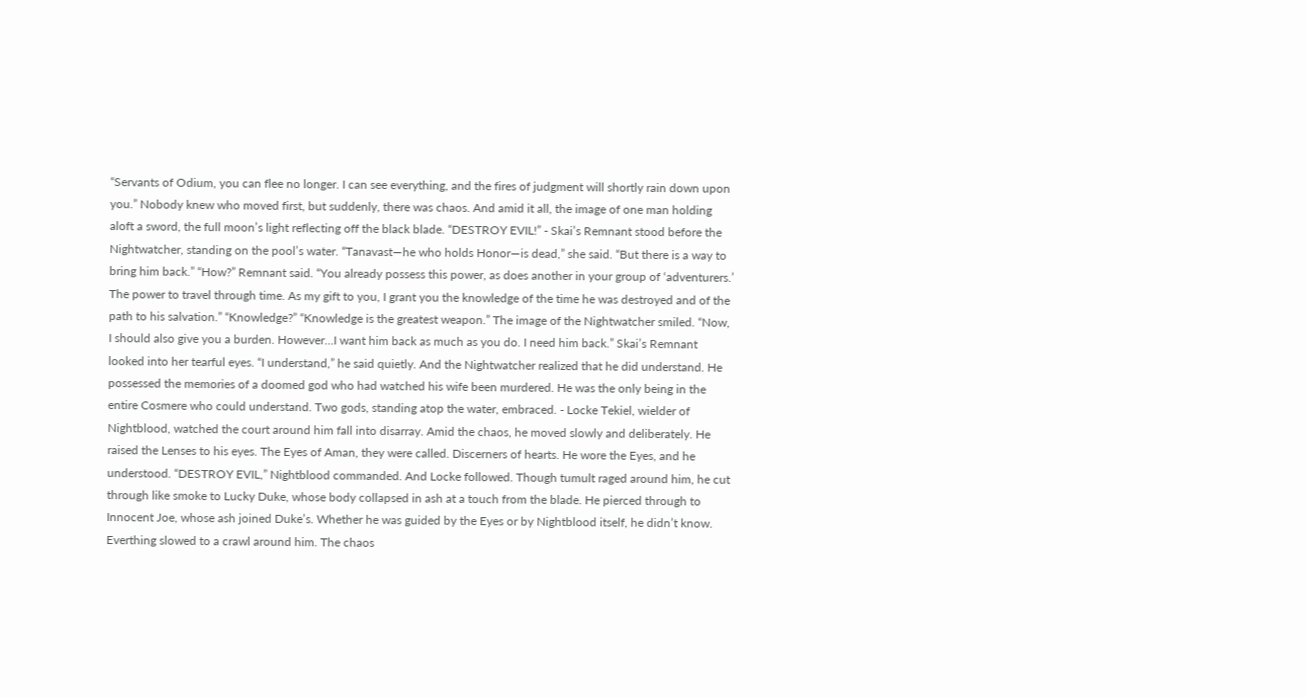“Servants of Odium, you can flee no longer. I can see everything, and the fires of judgment will shortly rain down upon you.” Nobody knew who moved first, but suddenly, there was chaos. And amid it all, the image of one man holding aloft a sword, the full moon’s light reflecting off the black blade. “DESTROY EVIL!” - Skai’s Remnant stood before the Nightwatcher, standing on the pool’s water. “Tanavast—he who holds Honor—is dead,” she said. “But there is a way to bring him back.” “How?” Remnant said. “You already possess this power, as does another in your group of ‘adventurers.’ The power to travel through time. As my gift to you, I grant you the knowledge of the time he was destroyed and of the path to his salvation.” “Knowledge?” “Knowledge is the greatest weapon.” The image of the Nightwatcher smiled. “Now, I should also give you a burden. However…I want him back as much as you do. I need him back.” Skai’s Remnant looked into her tearful eyes. “I understand,” he said quietly. And the Nightwatcher realized that he did understand. He possessed the memories of a doomed god who had watched his wife been murdered. He was the only being in the entire Cosmere who could understand. Two gods, standing atop the water, embraced. - Locke Tekiel, wielder of Nightblood, watched the court around him fall into disarray. Amid the chaos, he moved slowly and deliberately. He raised the Lenses to his eyes. The Eyes of Aman, they were called. Discerners of hearts. He wore the Eyes, and he understood. “DESTROY EVIL,” Nightblood commanded. And Locke followed. Though tumult raged around him, he cut through like smoke to Lucky Duke, whose body collapsed in ash at a touch from the blade. He pierced through to Innocent Joe, whose ash joined Duke’s. Whether he was guided by the Eyes or by Nightblood itself, he didn’t know. Everthing slowed to a crawl around him. The chaos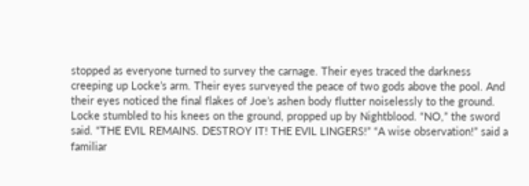stopped as everyone turned to survey the carnage. Their eyes traced the darkness creeping up Locke’s arm. Their eyes surveyed the peace of two gods above the pool. And their eyes noticed the final flakes of Joe’s ashen body flutter noiselessly to the ground. Locke stumbled to his knees on the ground, propped up by Nightblood. “NO,” the sword said. “THE EVIL REMAINS. DESTROY IT! THE EVIL LINGERS!” “A wise observation!” said a familiar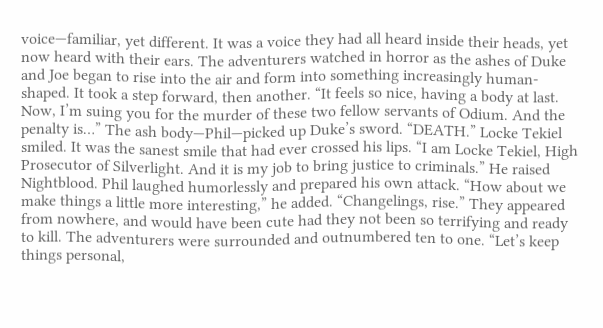voice—familiar, yet different. It was a voice they had all heard inside their heads, yet now heard with their ears. The adventurers watched in horror as the ashes of Duke and Joe began to rise into the air and form into something increasingly human-shaped. It took a step forward, then another. “It feels so nice, having a body at last. Now, I’m suing you for the murder of these two fellow servants of Odium. And the penalty is…” The ash body—Phil—picked up Duke’s sword. “DEATH.” Locke Tekiel smiled. It was the sanest smile that had ever crossed his lips. “I am Locke Tekiel, High Prosecutor of Silverlight. And it is my job to bring justice to criminals.” He raised Nightblood. Phil laughed humorlessly and prepared his own attack. “How about we make things a little more interesting,” he added. “Changelings, rise.” They appeared from nowhere, and would have been cute had they not been so terrifying and ready to kill. The adventurers were surrounded and outnumbered ten to one. “Let’s keep things personal,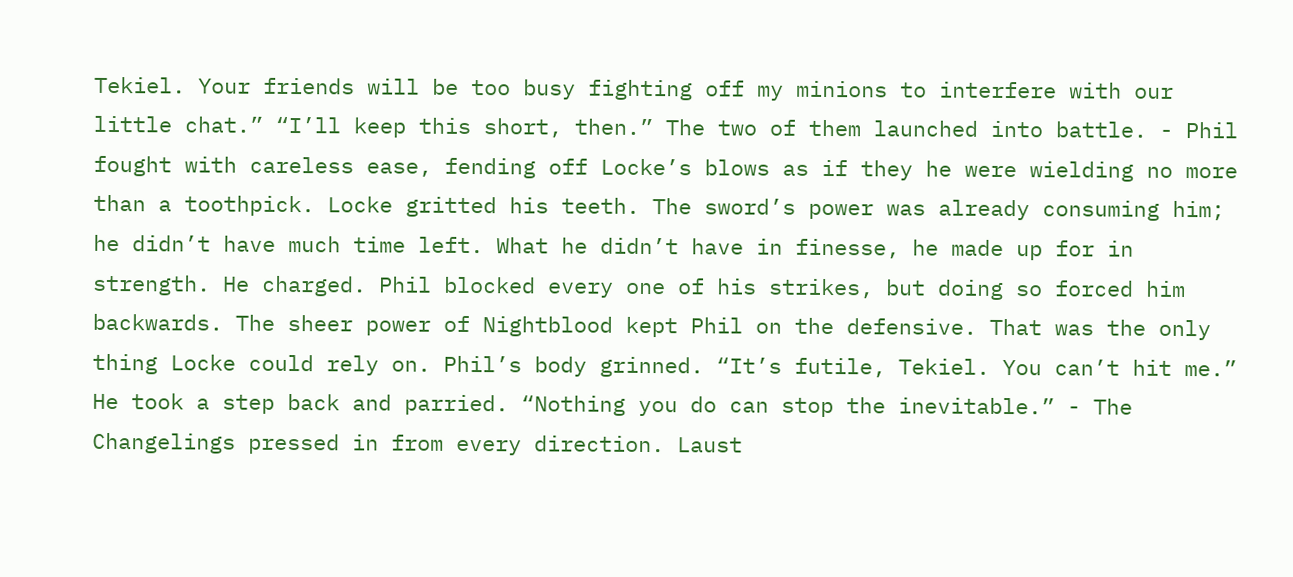Tekiel. Your friends will be too busy fighting off my minions to interfere with our little chat.” “I’ll keep this short, then.” The two of them launched into battle. - Phil fought with careless ease, fending off Locke’s blows as if they he were wielding no more than a toothpick. Locke gritted his teeth. The sword’s power was already consuming him; he didn’t have much time left. What he didn’t have in finesse, he made up for in strength. He charged. Phil blocked every one of his strikes, but doing so forced him backwards. The sheer power of Nightblood kept Phil on the defensive. That was the only thing Locke could rely on. Phil’s body grinned. “It’s futile, Tekiel. You can’t hit me.” He took a step back and parried. “Nothing you do can stop the inevitable.” - The Changelings pressed in from every direction. Laust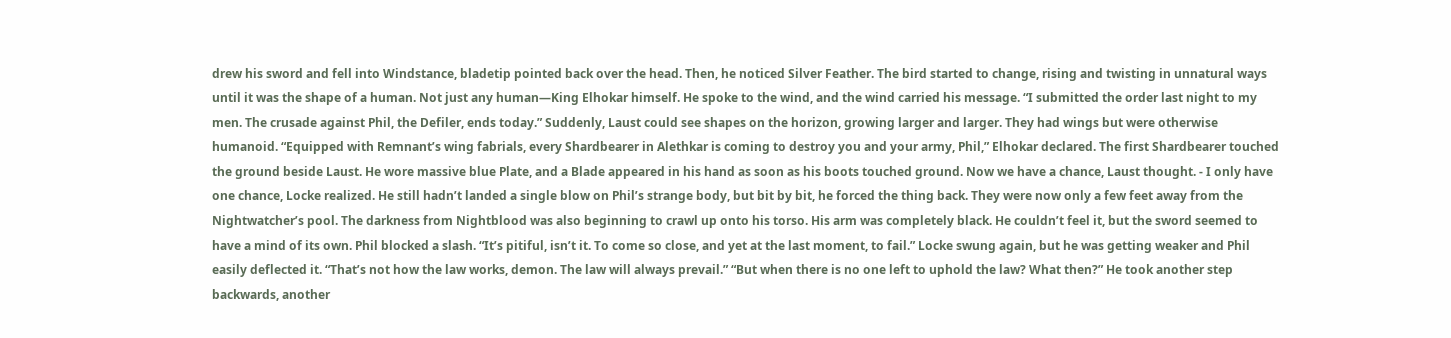drew his sword and fell into Windstance, bladetip pointed back over the head. Then, he noticed Silver Feather. The bird started to change, rising and twisting in unnatural ways until it was the shape of a human. Not just any human—King Elhokar himself. He spoke to the wind, and the wind carried his message. “I submitted the order last night to my men. The crusade against Phil, the Defiler, ends today.” Suddenly, Laust could see shapes on the horizon, growing larger and larger. They had wings but were otherwise humanoid. “Equipped with Remnant’s wing fabrials, every Shardbearer in Alethkar is coming to destroy you and your army, Phil,” Elhokar declared. The first Shardbearer touched the ground beside Laust. He wore massive blue Plate, and a Blade appeared in his hand as soon as his boots touched ground. Now we have a chance, Laust thought. - I only have one chance, Locke realized. He still hadn’t landed a single blow on Phil’s strange body, but bit by bit, he forced the thing back. They were now only a few feet away from the Nightwatcher’s pool. The darkness from Nightblood was also beginning to crawl up onto his torso. His arm was completely black. He couldn’t feel it, but the sword seemed to have a mind of its own. Phil blocked a slash. “It’s pitiful, isn’t it. To come so close, and yet at the last moment, to fail.” Locke swung again, but he was getting weaker and Phil easily deflected it. “That’s not how the law works, demon. The law will always prevail.” “But when there is no one left to uphold the law? What then?” He took another step backwards, another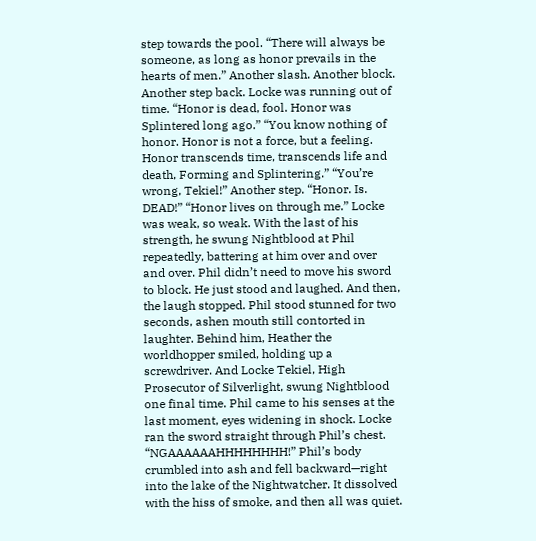step towards the pool. “There will always be someone, as long as honor prevails in the hearts of men.” Another slash. Another block. Another step back. Locke was running out of time. “Honor is dead, fool. Honor was Splintered long ago.” “You know nothing of honor. Honor is not a force, but a feeling. Honor transcends time, transcends life and death, Forming and Splintering.” “You’re wrong, Tekiel!” Another step. “Honor. Is. DEAD!” “Honor lives on through me.” Locke was weak, so weak. With the last of his strength, he swung Nightblood at Phil repeatedly, battering at him over and over and over. Phil didn’t need to move his sword to block. He just stood and laughed. And then, the laugh stopped. Phil stood stunned for two seconds, ashen mouth still contorted in laughter. Behind him, Heather the worldhopper smiled, holding up a screwdriver. And Locke Tekiel, High Prosecutor of Silverlight, swung Nightblood one final time. Phil came to his senses at the last moment, eyes widening in shock. Locke ran the sword straight through Phil’s chest. “NGAAAAAAHHHHHHHH!” Phil’s body crumbled into ash and fell backward—right into the lake of the Nightwatcher. It dissolved with the hiss of smoke, and then all was quiet.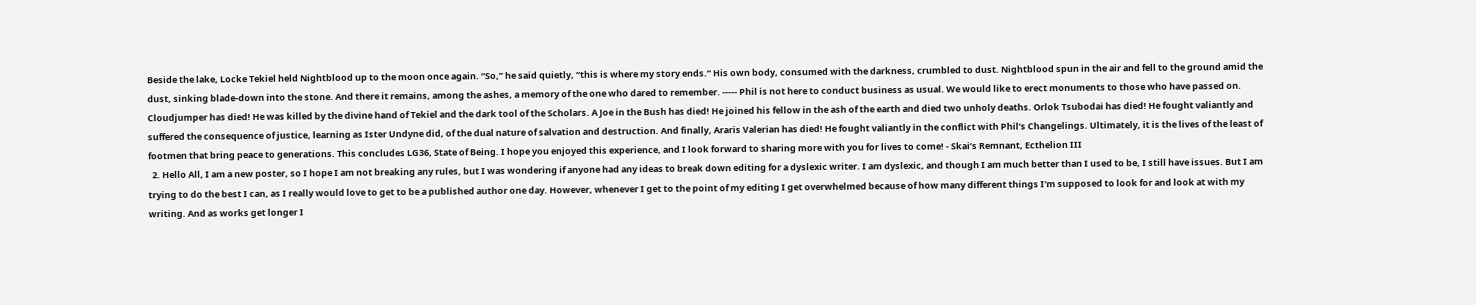Beside the lake, Locke Tekiel held Nightblood up to the moon once again. “So,” he said quietly, “this is where my story ends.” His own body, consumed with the darkness, crumbled to dust. Nightblood spun in the air and fell to the ground amid the dust, sinking blade-down into the stone. And there it remains, among the ashes, a memory of the one who dared to remember. ----- Phil is not here to conduct business as usual. We would like to erect monuments to those who have passed on. Cloudjumper has died! He was killed by the divine hand of Tekiel and the dark tool of the Scholars. A Joe in the Bush has died! He joined his fellow in the ash of the earth and died two unholy deaths. Orlok Tsubodai has died! He fought valiantly and suffered the consequence of justice, learning as Ister Undyne did, of the dual nature of salvation and destruction. And finally, Araris Valerian has died! He fought valiantly in the conflict with Phil’s Changelings. Ultimately, it is the lives of the least of footmen that bring peace to generations. This concludes LG36, State of Being. I hope you enjoyed this experience, and I look forward to sharing more with you for lives to come! - Skai’s Remnant, Ecthelion III
  2. Hello All, I am a new poster, so I hope I am not breaking any rules, but I was wondering if anyone had any ideas to break down editing for a dyslexic writer. I am dyslexic, and though I am much better than I used to be, I still have issues. But I am trying to do the best I can, as I really would love to get to be a published author one day. However, whenever I get to the point of my editing I get overwhelmed because of how many different things I'm supposed to look for and look at with my writing. And as works get longer I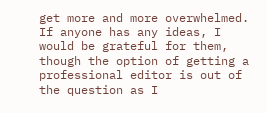get more and more overwhelmed. If anyone has any ideas, I would be grateful for them, though the option of getting a professional editor is out of the question as I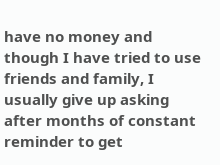have no money and though I have tried to use friends and family, I usually give up asking after months of constant reminder to get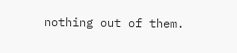nothing out of them.